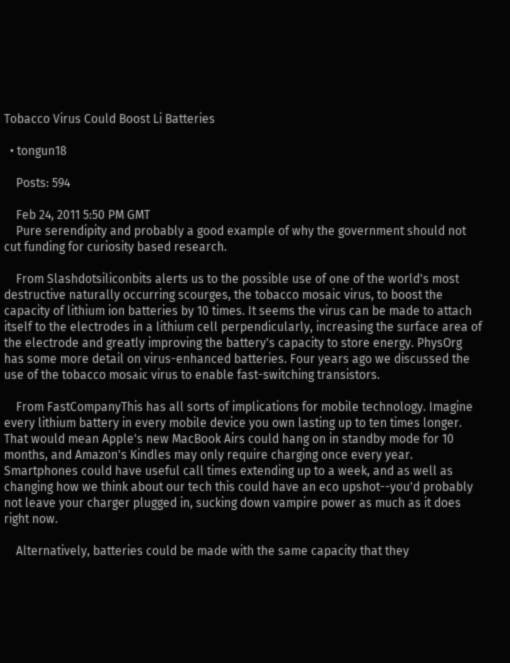Tobacco Virus Could Boost Li Batteries

  • tongun18

    Posts: 594

    Feb 24, 2011 5:50 PM GMT
    Pure serendipity and probably a good example of why the government should not cut funding for curiosity based research.

    From Slashdotsiliconbits alerts us to the possible use of one of the world's most destructive naturally occurring scourges, the tobacco mosaic virus, to boost the capacity of lithium ion batteries by 10 times. It seems the virus can be made to attach itself to the electrodes in a lithium cell perpendicularly, increasing the surface area of the electrode and greatly improving the battery's capacity to store energy. PhysOrg has some more detail on virus-enhanced batteries. Four years ago we discussed the use of the tobacco mosaic virus to enable fast-switching transistors.

    From FastCompanyThis has all sorts of implications for mobile technology. Imagine every lithium battery in every mobile device you own lasting up to ten times longer. That would mean Apple's new MacBook Airs could hang on in standby mode for 10 months, and Amazon's Kindles may only require charging once every year. Smartphones could have useful call times extending up to a week, and as well as changing how we think about our tech this could have an eco upshot--you'd probably not leave your charger plugged in, sucking down vampire power as much as it does right now.

    Alternatively, batteries could be made with the same capacity that they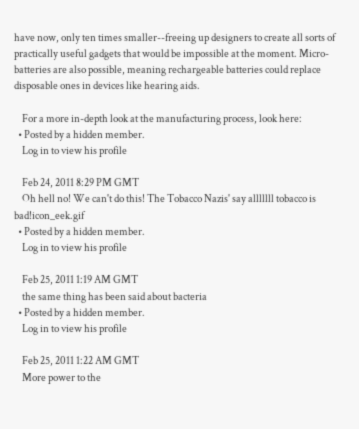have now, only ten times smaller--freeing up designers to create all sorts of practically useful gadgets that would be impossible at the moment. Micro-batteries are also possible, meaning rechargeable batteries could replace disposable ones in devices like hearing aids.

    For a more in-depth look at the manufacturing process, look here:
  • Posted by a hidden member.
    Log in to view his profile

    Feb 24, 2011 8:29 PM GMT
    Oh hell no! We can't do this! The Tobacco Nazis' say alllllll tobacco is bad!icon_eek.gif
  • Posted by a hidden member.
    Log in to view his profile

    Feb 25, 2011 1:19 AM GMT
    the same thing has been said about bacteria
  • Posted by a hidden member.
    Log in to view his profile

    Feb 25, 2011 1:22 AM GMT
    More power to the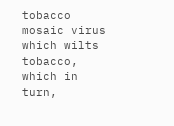tobacco mosaic virus which wilts tobacco, which in turn,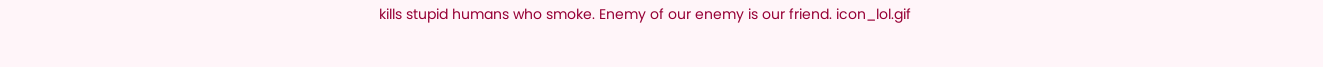kills stupid humans who smoke. Enemy of our enemy is our friend. icon_lol.gif